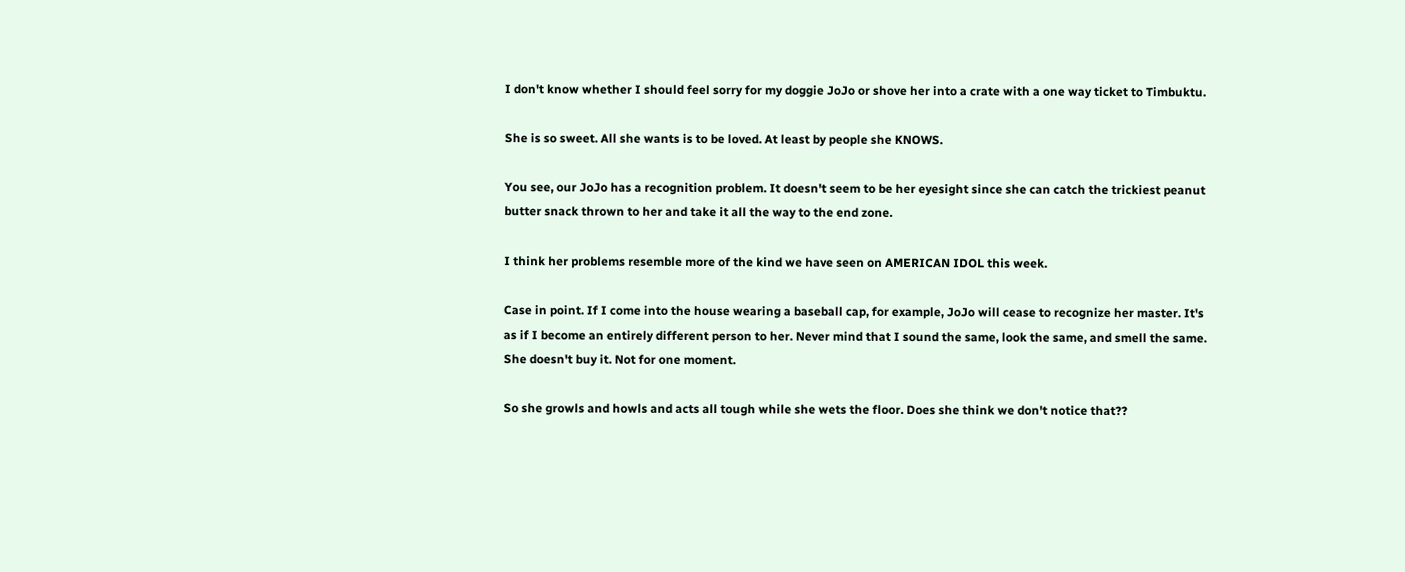I don't know whether I should feel sorry for my doggie JoJo or shove her into a crate with a one way ticket to Timbuktu.

She is so sweet. All she wants is to be loved. At least by people she KNOWS.

You see, our JoJo has a recognition problem. It doesn't seem to be her eyesight since she can catch the trickiest peanut butter snack thrown to her and take it all the way to the end zone.

I think her problems resemble more of the kind we have seen on AMERICAN IDOL this week.

Case in point. If I come into the house wearing a baseball cap, for example, JoJo will cease to recognize her master. It's as if I become an entirely different person to her. Never mind that I sound the same, look the same, and smell the same. She doesn't buy it. Not for one moment.

So she growls and howls and acts all tough while she wets the floor. Does she think we don't notice that??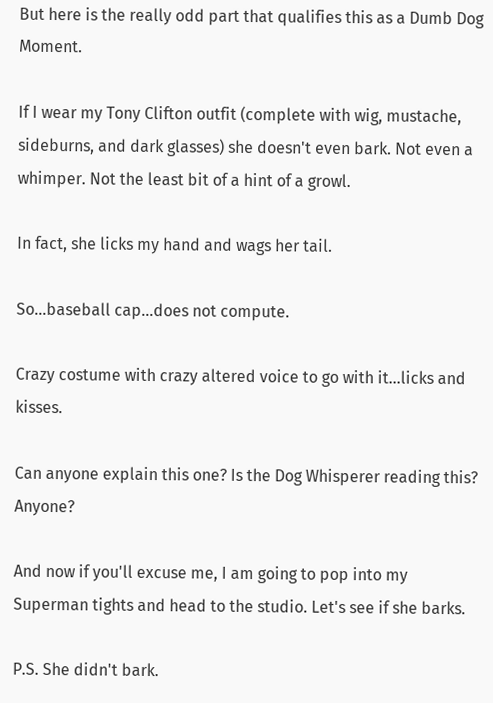But here is the really odd part that qualifies this as a Dumb Dog Moment.

If I wear my Tony Clifton outfit (complete with wig, mustache, sideburns, and dark glasses) she doesn't even bark. Not even a whimper. Not the least bit of a hint of a growl.

In fact, she licks my hand and wags her tail.

So...baseball cap...does not compute.

Crazy costume with crazy altered voice to go with it...licks and kisses.

Can anyone explain this one? Is the Dog Whisperer reading this? Anyone?

And now if you'll excuse me, I am going to pop into my Superman tights and head to the studio. Let's see if she barks.

P.S. She didn't bark.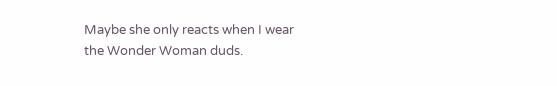Maybe she only reacts when I wear the Wonder Woman duds.